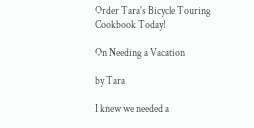Order Tara's Bicycle Touring Cookbook Today!

On Needing a Vacation

by Tara

I knew we needed a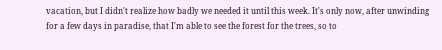vacation, but I didn't realize how badly we needed it until this week. It's only now, after unwinding for a few days in paradise, that I'm able to see the forest for the trees, so to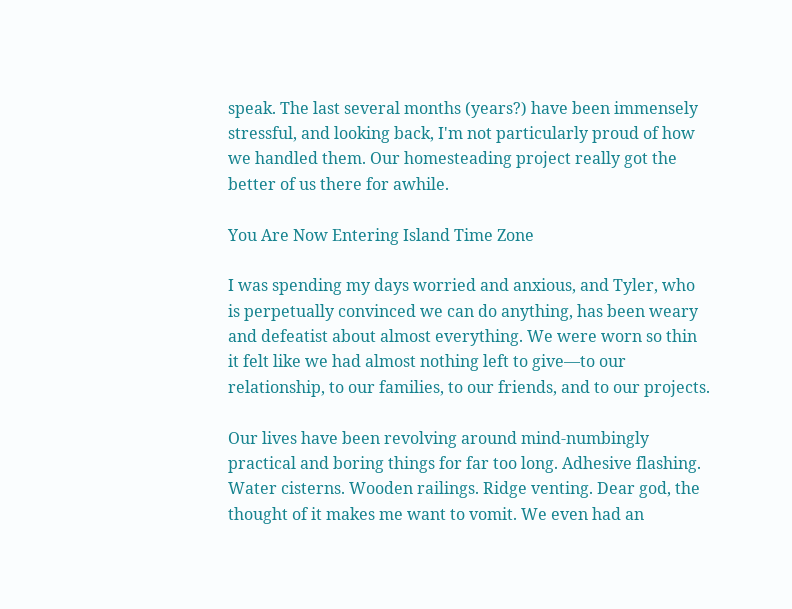speak. The last several months (years?) have been immensely stressful, and looking back, I'm not particularly proud of how we handled them. Our homesteading project really got the better of us there for awhile.

You Are Now Entering Island Time Zone

I was spending my days worried and anxious, and Tyler, who is perpetually convinced we can do anything, has been weary and defeatist about almost everything. We were worn so thin it felt like we had almost nothing left to give—to our relationship, to our families, to our friends, and to our projects.

Our lives have been revolving around mind-numbingly practical and boring things for far too long. Adhesive flashing. Water cisterns. Wooden railings. Ridge venting. Dear god, the thought of it makes me want to vomit. We even had an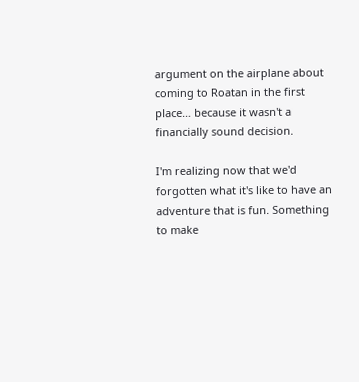argument on the airplane about coming to Roatan in the first place… because it wasn't a financially sound decision.

I'm realizing now that we'd forgotten what it's like to have an adventure that is fun. Something to make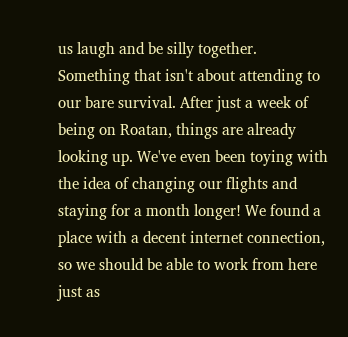us laugh and be silly together. Something that isn't about attending to our bare survival. After just a week of being on Roatan, things are already looking up. We've even been toying with the idea of changing our flights and staying for a month longer! We found a place with a decent internet connection, so we should be able to work from here just as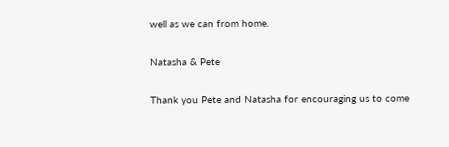well as we can from home.

Natasha & Pete

Thank you Pete and Natasha for encouraging us to come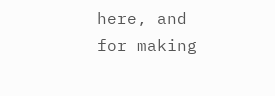here, and for making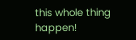this whole thing happen!